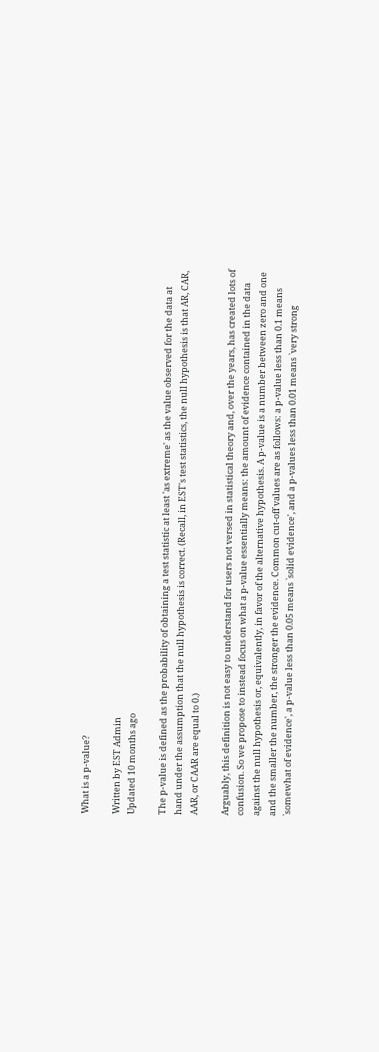What is a p-value?

Written by EST Admin
Updated 10 months ago

The p-value is defined as the probability of obtaining a test statistic at least 'as extreme' as the value observed for the data at hand under the assumption that the null hypothesis is correct. (Recall, in EST's test statistics, the null hypothesis is that AR, CAR, AAR, or CAAR are equal to 0.)

Arguably, this definition is not easy to understand for users not versed in statistical theory and, over the years, has created lots of confusion. So we propose to instead focus on what a p-value essentially means: the amount of evidence contained in the data against the null hypothesis or, equivalently, in favor of the alternative hypothesis. A p-value is a number between zero and one and the smaller the number, the stronger the evidence. Common cut-off values are as follows: a p-value less than 0.1 means `somewhat of evidence', a p-value less than 0.05 means `solid evidence', and a p-values less than 0.01 means `very strong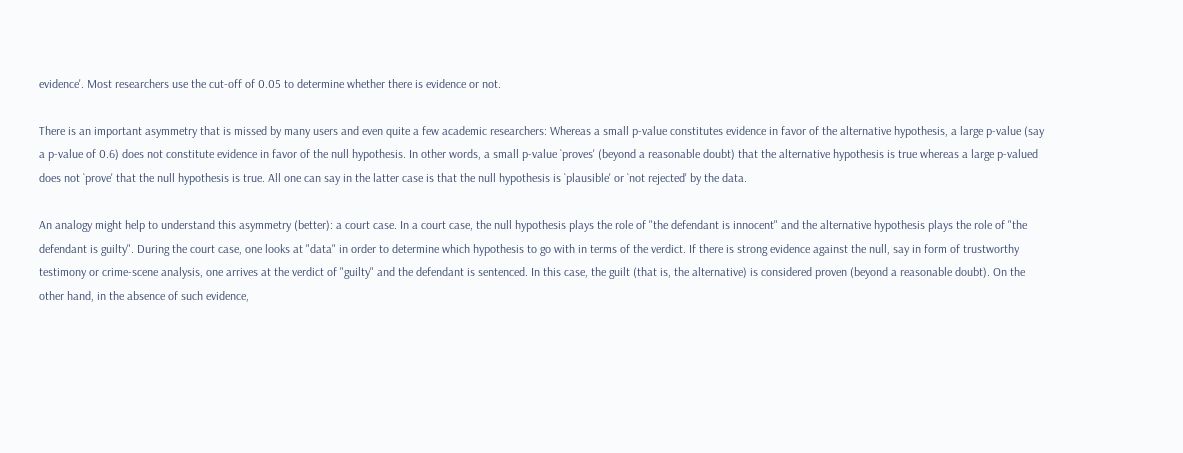evidence'. Most researchers use the cut-off of 0.05 to determine whether there is evidence or not.

There is an important asymmetry that is missed by many users and even quite a few academic researchers: Whereas a small p-value constitutes evidence in favor of the alternative hypothesis, a large p-value (say a p-value of 0.6) does not constitute evidence in favor of the null hypothesis. In other words, a small p-value `proves' (beyond a reasonable doubt) that the alternative hypothesis is true whereas a large p-valued does not `prove' that the null hypothesis is true. All one can say in the latter case is that the null hypothesis is `plausible' or `not rejected' by the data.

An analogy might help to understand this asymmetry (better): a court case. In a court case, the null hypothesis plays the role of "the defendant is innocent" and the alternative hypothesis plays the role of "the defendant is guilty". During the court case, one looks at "data" in order to determine which hypothesis to go with in terms of the verdict. If there is strong evidence against the null, say in form of trustworthy testimony or crime-scene analysis, one arrives at the verdict of "guilty" and the defendant is sentenced. In this case, the guilt (that is, the alternative) is considered proven (beyond a reasonable doubt). On the other hand, in the absence of such evidence,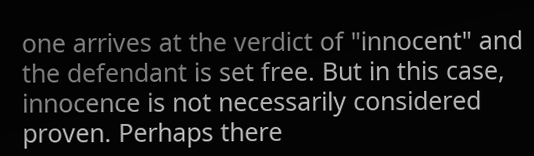one arrives at the verdict of "innocent" and the defendant is set free. But in this case, innocence is not necessarily considered proven. Perhaps there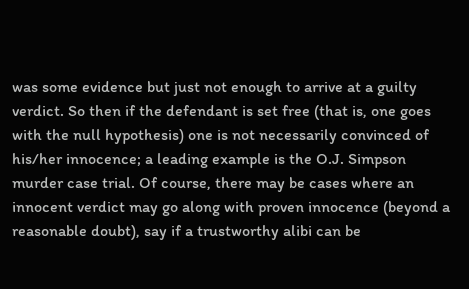was some evidence but just not enough to arrive at a guilty verdict. So then if the defendant is set free (that is, one goes with the null hypothesis) one is not necessarily convinced of his/her innocence; a leading example is the O.J. Simpson murder case trial. Of course, there may be cases where an innocent verdict may go along with proven innocence (beyond a reasonable doubt), say if a trustworthy alibi can be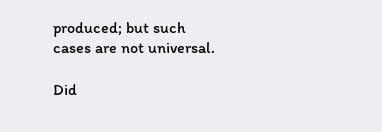produced; but such cases are not universal.

Did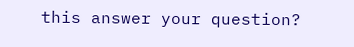this answer your question?